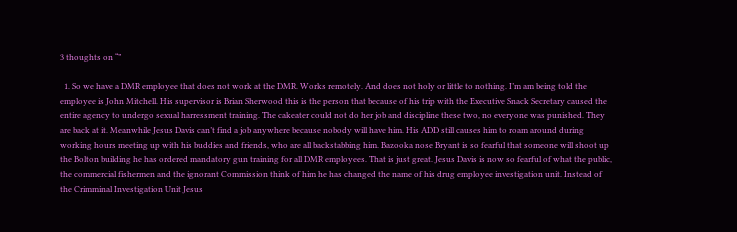3 thoughts on “”

  1. So we have a DMR employee that does not work at the DMR. Works remotely. And does not holy or little to nothing. I’m am being told the employee is John Mitchell. His supervisor is Brian Sherwood this is the person that because of his trip with the Executive Snack Secretary caused the entire agency to undergo sexual harressment training. The cakeater could not do her job and discipline these two, no everyone was punished. They are back at it. Meanwhile Jesus Davis can’t find a job anywhere because nobody will have him. His ADD still causes him to roam around during working hours meeting up with his buddies and friends, who are all backstabbing him. Bazooka nose Bryant is so fearful that someone will shoot up the Bolton building he has ordered mandatory gun training for all DMR employees. That is just great. Jesus Davis is now so fearful of what the public, the commercial fishermen and the ignorant Commission think of him he has changed the name of his drug employee investigation unit. Instead of the Crimminal Investigation Unit Jesus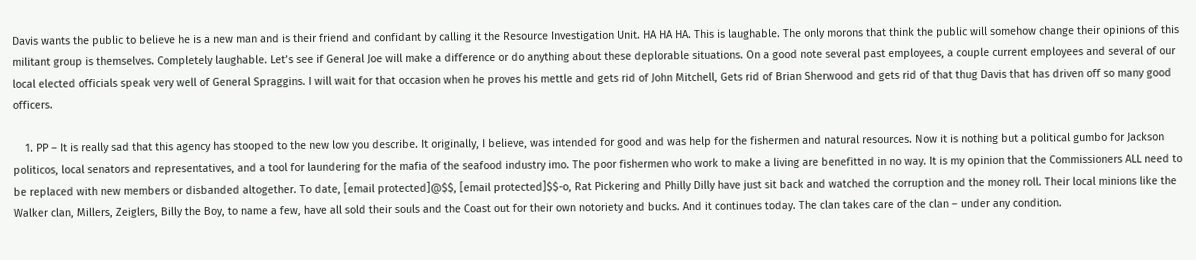Davis wants the public to believe he is a new man and is their friend and confidant by calling it the Resource Investigation Unit. HA HA HA. This is laughable. The only morons that think the public will somehow change their opinions of this militant group is themselves. Completely laughable. Let’s see if General Joe will make a difference or do anything about these deplorable situations. On a good note several past employees, a couple current employees and several of our local elected officials speak very well of General Spraggins. I will wait for that occasion when he proves his mettle and gets rid of John Mitchell, Gets rid of Brian Sherwood and gets rid of that thug Davis that has driven off so many good officers.

    1. PP – It is really sad that this agency has stooped to the new low you describe. It originally, I believe, was intended for good and was help for the fishermen and natural resources. Now it is nothing but a political gumbo for Jackson politicos, local senators and representatives, and a tool for laundering for the mafia of the seafood industry imo. The poor fishermen who work to make a living are benefitted in no way. It is my opinion that the Commissioners ALL need to be replaced with new members or disbanded altogether. To date, [email protected]@$$, [email protected]$$-o, Rat Pickering and Philly Dilly have just sit back and watched the corruption and the money roll. Their local minions like the Walker clan, Millers, Zeiglers, Billy the Boy, to name a few, have all sold their souls and the Coast out for their own notoriety and bucks. And it continues today. The clan takes care of the clan – under any condition.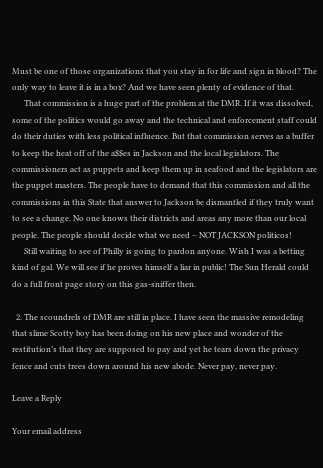Must be one of those organizations that you stay in for life and sign in blood? The only way to leave it is in a box? And we have seen plenty of evidence of that.
      That commission is a huge part of the problem at the DMR. If it was dissolved, some of the politics would go away and the technical and enforcement staff could do their duties with less political influence. But that commission serves as a buffer to keep the heat off of the a$$es in Jackson and the local legislators. The commissioners act as puppets and keep them up in seafood and the legislators are the puppet masters. The people have to demand that this commission and all the commissions in this State that answer to Jackson be dismantled if they truly want to see a change. No one knows their districts and areas any more than our local people. The people should decide what we need – NOT JACKSON politicos!
      Still waiting to see of Philly is going to pardon anyone. Wish I was a betting kind of gal. We will see if he proves himself a liar in public! The Sun Herald could do a full front page story on this gas-sniffer then.

  2. The scoundrels of DMR are still in place. I have seen the massive remodeling that slime Scotty boy has been doing on his new place and wonder of the restitution’s that they are supposed to pay and yet he tears down the privacy fence and cuts trees down around his new abode. Never pay, never pay.

Leave a Reply

Your email address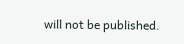will not be published.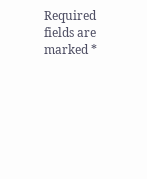Required fields are marked *